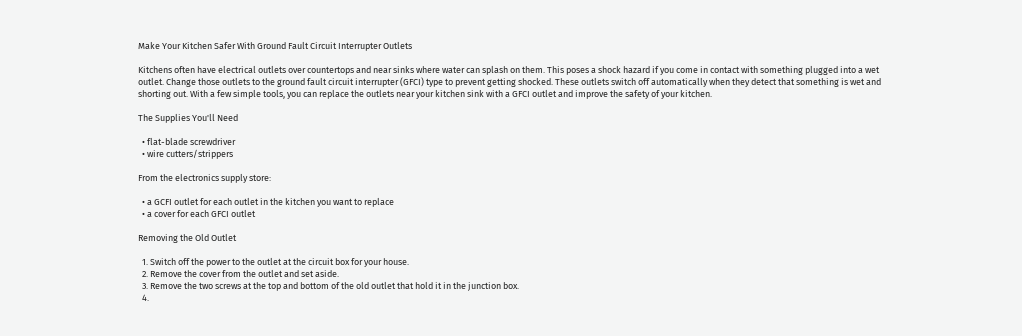Make Your Kitchen Safer With Ground Fault Circuit Interrupter Outlets

Kitchens often have electrical outlets over countertops and near sinks where water can splash on them. This poses a shock hazard if you come in contact with something plugged into a wet outlet. Change those outlets to the ground fault circuit interrupter (GFCI) type to prevent getting shocked. These outlets switch off automatically when they detect that something is wet and shorting out. With a few simple tools, you can replace the outlets near your kitchen sink with a GFCI outlet and improve the safety of your kitchen.

The Supplies You'll Need

  • flat-blade screwdriver
  • wire cutters/strippers

From the electronics supply store:

  • a GCFI outlet for each outlet in the kitchen you want to replace
  • a cover for each GFCI outlet

Removing the Old Outlet

  1. Switch off the power to the outlet at the circuit box for your house.
  2. Remove the cover from the outlet and set aside.
  3. Remove the two screws at the top and bottom of the old outlet that hold it in the junction box.
  4.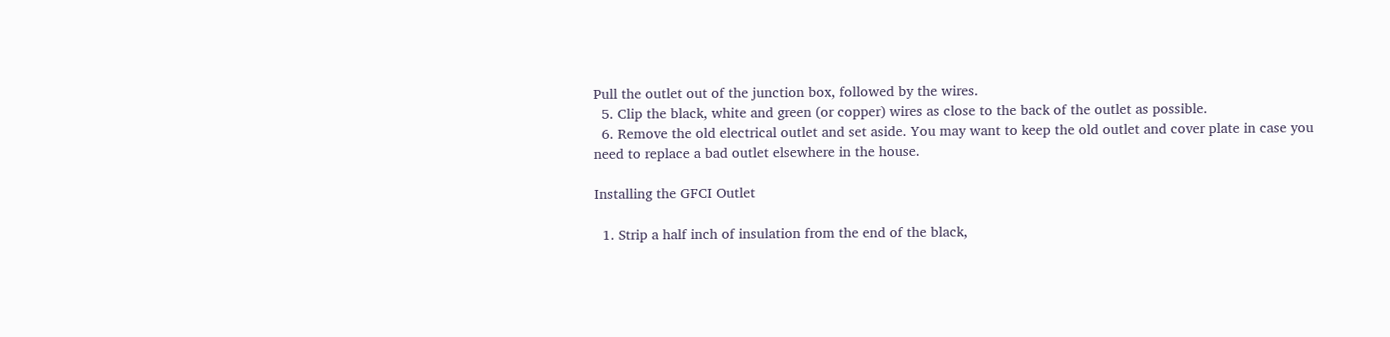Pull the outlet out of the junction box, followed by the wires.
  5. Clip the black, white and green (or copper) wires as close to the back of the outlet as possible.
  6. Remove the old electrical outlet and set aside. You may want to keep the old outlet and cover plate in case you need to replace a bad outlet elsewhere in the house.

Installing the GFCI Outlet

  1. Strip a half inch of insulation from the end of the black,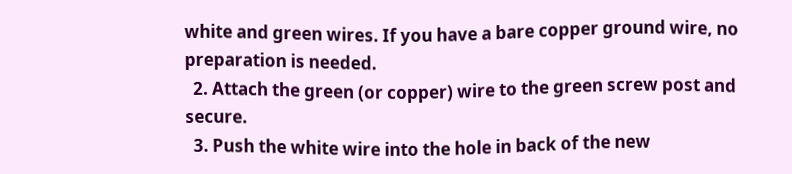white and green wires. If you have a bare copper ground wire, no preparation is needed.
  2. Attach the green (or copper) wire to the green screw post and secure.
  3. Push the white wire into the hole in back of the new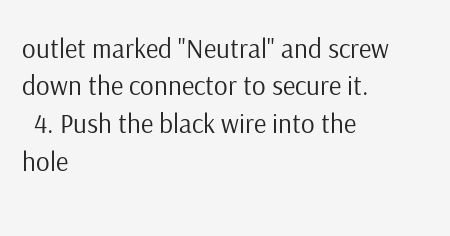outlet marked "Neutral" and screw down the connector to secure it.
  4. Push the black wire into the hole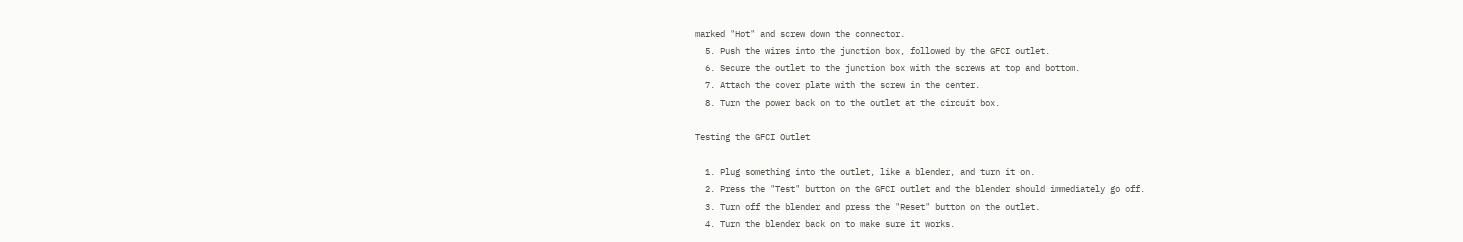marked "Hot" and screw down the connector.
  5. Push the wires into the junction box, followed by the GFCI outlet.
  6. Secure the outlet to the junction box with the screws at top and bottom.
  7. Attach the cover plate with the screw in the center.
  8. Turn the power back on to the outlet at the circuit box.

Testing the GFCI Outlet

  1. Plug something into the outlet, like a blender, and turn it on.
  2. Press the "Test" button on the GFCI outlet and the blender should immediately go off.
  3. Turn off the blender and press the "Reset" button on the outlet.
  4. Turn the blender back on to make sure it works.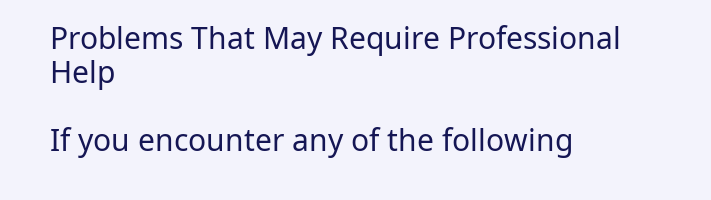Problems That May Require Professional Help

If you encounter any of the following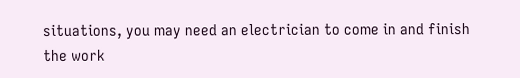situations, you may need an electrician to come in and finish the work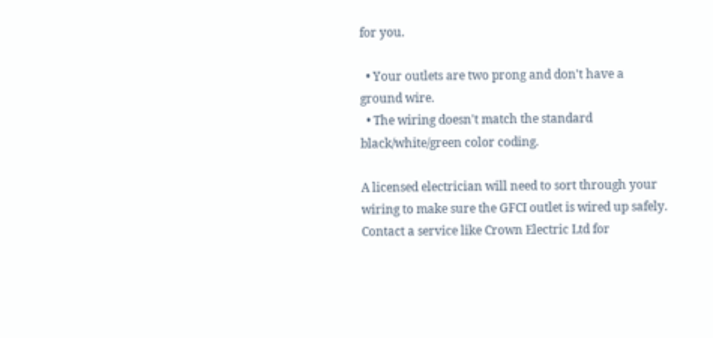for you.

  • Your outlets are two prong and don't have a ground wire.
  • The wiring doesn't match the standard black/white/green color coding.

A licensed electrician will need to sort through your wiring to make sure the GFCI outlet is wired up safely. Contact a service like Crown Electric Ltd for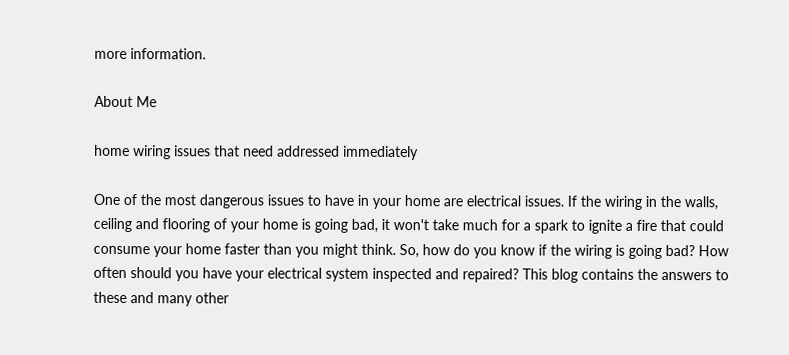more information.

About Me

home wiring issues that need addressed immediately

One of the most dangerous issues to have in your home are electrical issues. If the wiring in the walls, ceiling and flooring of your home is going bad, it won't take much for a spark to ignite a fire that could consume your home faster than you might think. So, how do you know if the wiring is going bad? How often should you have your electrical system inspected and repaired? This blog contains the answers to these and many other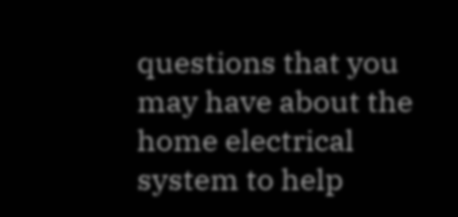questions that you may have about the home electrical system to help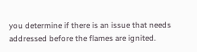you determine if there is an issue that needs addressed before the flames are ignited.